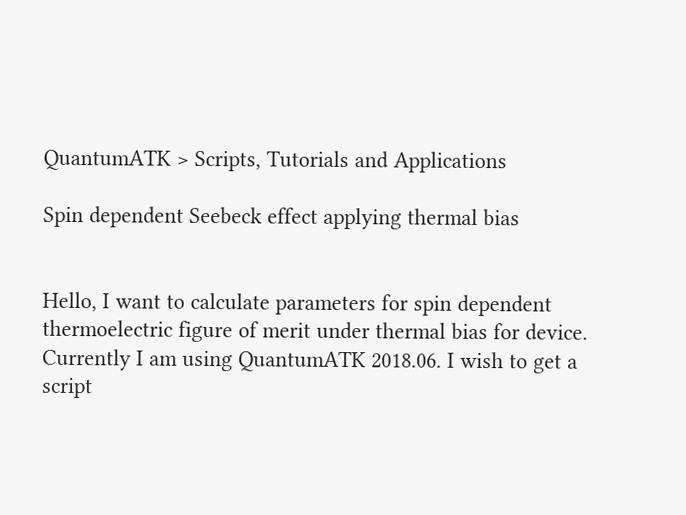QuantumATK > Scripts, Tutorials and Applications

Spin dependent Seebeck effect applying thermal bias


Hello, I want to calculate parameters for spin dependent thermoelectric figure of merit under thermal bias for device. Currently I am using QuantumATK 2018.06. I wish to get a script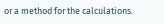or a method for the calculations.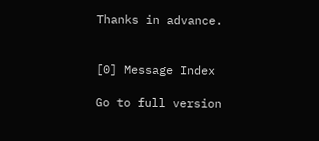Thanks in advance.


[0] Message Index

Go to full version